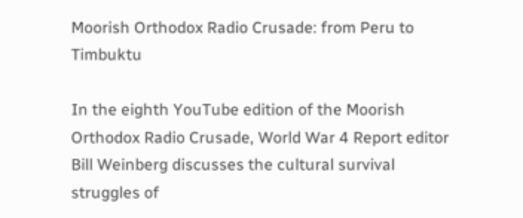Moorish Orthodox Radio Crusade: from Peru to Timbuktu

In the eighth YouTube edition of the Moorish Orthodox Radio Crusade, World War 4 Report editor Bill Weinberg discusses the cultural survival struggles of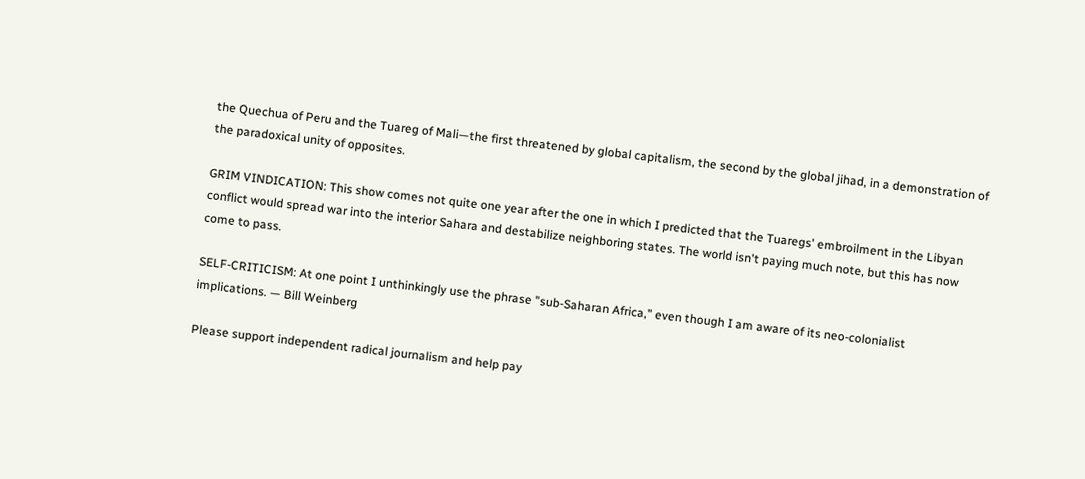the Quechua of Peru and the Tuareg of Mali—the first threatened by global capitalism, the second by the global jihad, in a demonstration of the paradoxical unity of opposites.

GRIM VINDICATION: This show comes not quite one year after the one in which I predicted that the Tuaregs' embroilment in the Libyan conflict would spread war into the interior Sahara and destabilize neighboring states. The world isn't paying much note, but this has now come to pass.

SELF-CRITICISM: At one point I unthinkingly use the phrase "sub-Saharan Africa," even though I am aware of its neo-colonialist implications. — Bill Weinberg

Please support independent radical journalism and help pay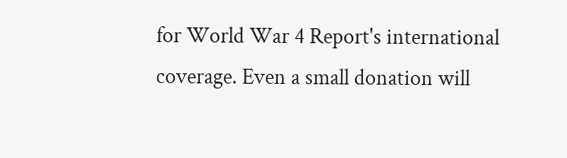for World War 4 Report's international coverage. Even a small donation will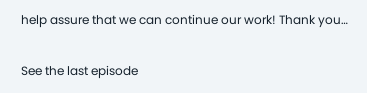help assure that we can continue our work! Thank you…


See the last episode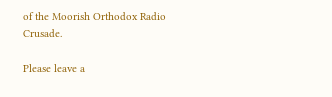of the Moorish Orthodox Radio Crusade.

Please leave a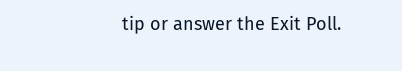tip or answer the Exit Poll.